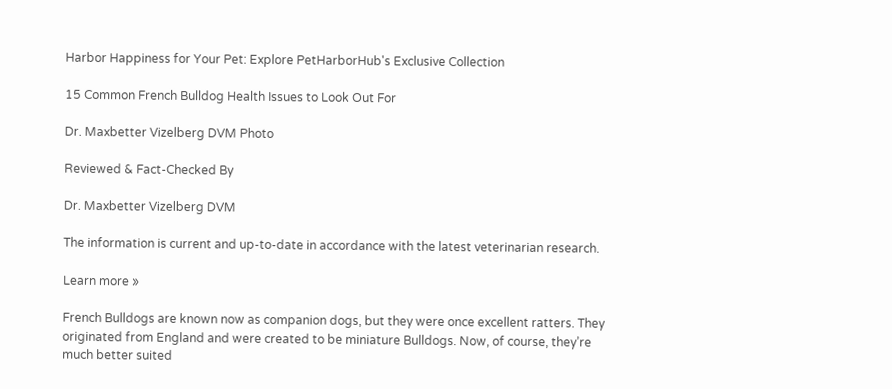Harbor Happiness for Your Pet: Explore PetHarborHub's Exclusive Collection

15 Common French Bulldog Health Issues to Look Out For

Dr. Maxbetter Vizelberg DVM Photo

Reviewed & Fact-Checked By

Dr. Maxbetter Vizelberg DVM

The information is current and up-to-date in accordance with the latest veterinarian research.

Learn more »

French Bulldogs are known now as companion dogs, but they were once excellent ratters. They originated from England and were created to be miniature Bulldogs. Now, of course, they’re much better suited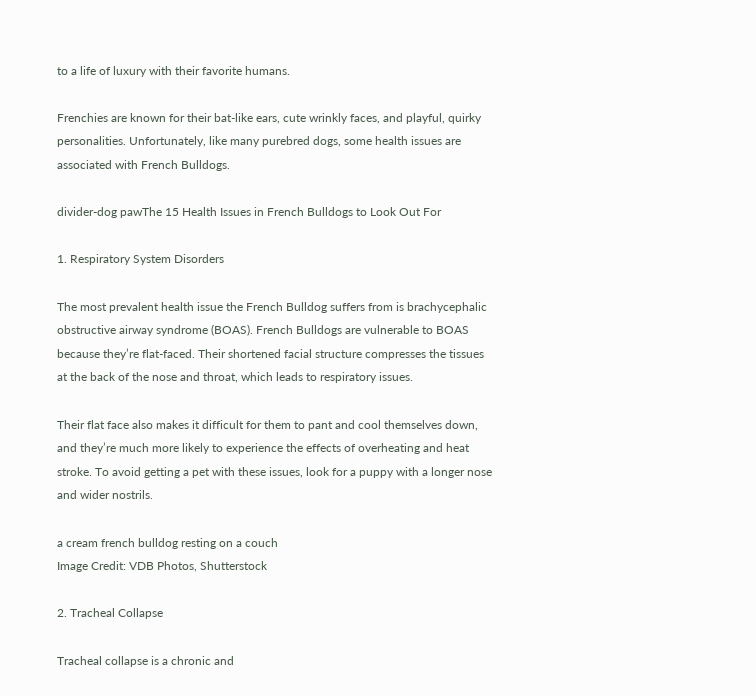to a life of luxury with their favorite humans.

Frenchies are known for their bat-like ears, cute wrinkly faces, and playful, quirky personalities. Unfortunately, like many purebred dogs, some health issues are associated with French Bulldogs.

divider-dog pawThe 15 Health Issues in French Bulldogs to Look Out For

1. Respiratory System Disorders

The most prevalent health issue the French Bulldog suffers from is brachycephalic obstructive airway syndrome (BOAS). French Bulldogs are vulnerable to BOAS because they’re flat-faced. Their shortened facial structure compresses the tissues at the back of the nose and throat, which leads to respiratory issues.

Their flat face also makes it difficult for them to pant and cool themselves down, and they’re much more likely to experience the effects of overheating and heat stroke. To avoid getting a pet with these issues, look for a puppy with a longer nose and wider nostrils.

a cream french bulldog resting on a couch
Image Credit: VDB Photos, Shutterstock

2. Tracheal Collapse

Tracheal collapse is a chronic and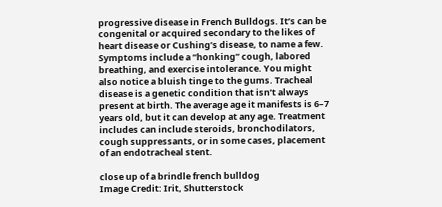progressive disease in French Bulldogs. It’s can be congenital or acquired secondary to the likes of heart disease or Cushing’s disease, to name a few. Symptoms include a “honking” cough, labored breathing, and exercise intolerance. You might also notice a bluish tinge to the gums. Tracheal disease is a genetic condition that isn’t always present at birth. The average age it manifests is 6–7 years old, but it can develop at any age. Treatment includes can include steroids, bronchodilators, cough suppressants, or in some cases, placement of an endotracheal stent.

close up of a brindle french bulldog
Image Credit: Irit, Shutterstock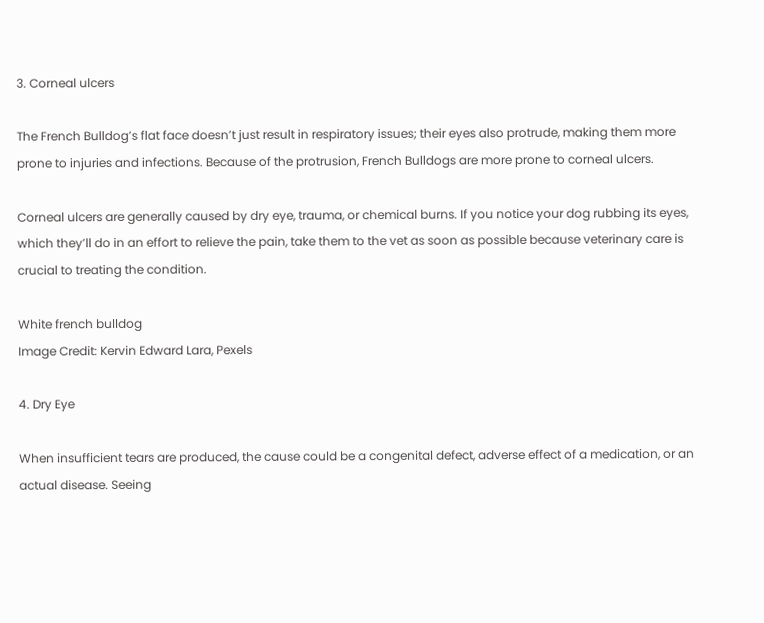3. Corneal ulcers

The French Bulldog’s flat face doesn’t just result in respiratory issues; their eyes also protrude, making them more prone to injuries and infections. Because of the protrusion, French Bulldogs are more prone to corneal ulcers.

Corneal ulcers are generally caused by dry eye, trauma, or chemical burns. If you notice your dog rubbing its eyes, which they’ll do in an effort to relieve the pain, take them to the vet as soon as possible because veterinary care is crucial to treating the condition.

White french bulldog
Image Credit: Kervin Edward Lara, Pexels

4. Dry Eye

When insufficient tears are produced, the cause could be a congenital defect, adverse effect of a medication, or an actual disease. Seeing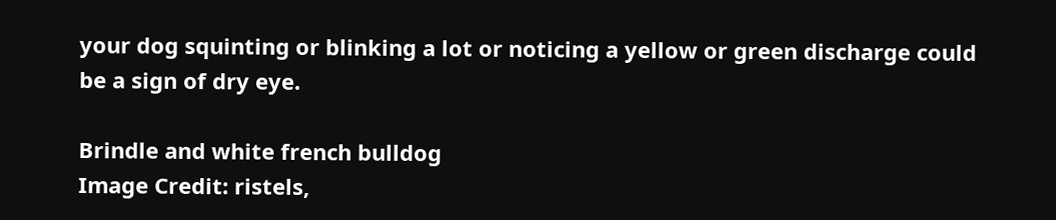your dog squinting or blinking a lot or noticing a yellow or green discharge could be a sign of dry eye.

Brindle and white french bulldog
Image Credit: ristels,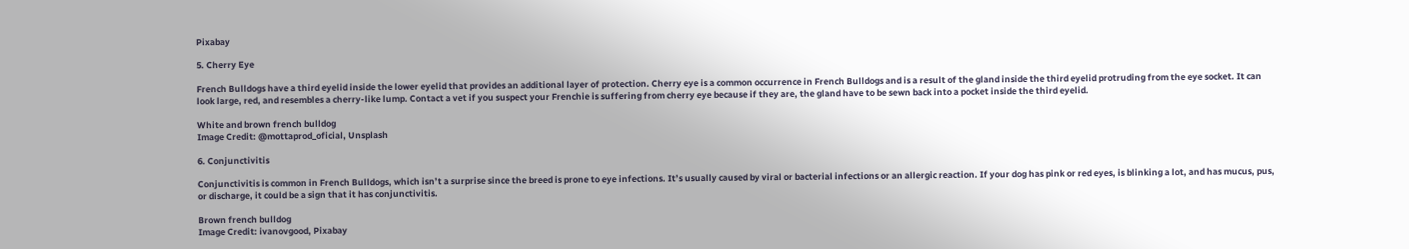Pixabay

5. Cherry Eye

French Bulldogs have a third eyelid inside the lower eyelid that provides an additional layer of protection. Cherry eye is a common occurrence in French Bulldogs and is a result of the gland inside the third eyelid protruding from the eye socket. It can look large, red, and resembles a cherry-like lump. Contact a vet if you suspect your Frenchie is suffering from cherry eye because if they are, the gland have to be sewn back into a pocket inside the third eyelid.

White and brown french bulldog
Image Credit: @mottaprod_oficial, Unsplash

6. Conjunctivitis

Conjunctivitis is common in French Bulldogs, which isn’t a surprise since the breed is prone to eye infections. It’s usually caused by viral or bacterial infections or an allergic reaction. If your dog has pink or red eyes, is blinking a lot, and has mucus, pus, or discharge, it could be a sign that it has conjunctivitis.

Brown french bulldog
Image Credit: ivanovgood, Pixabay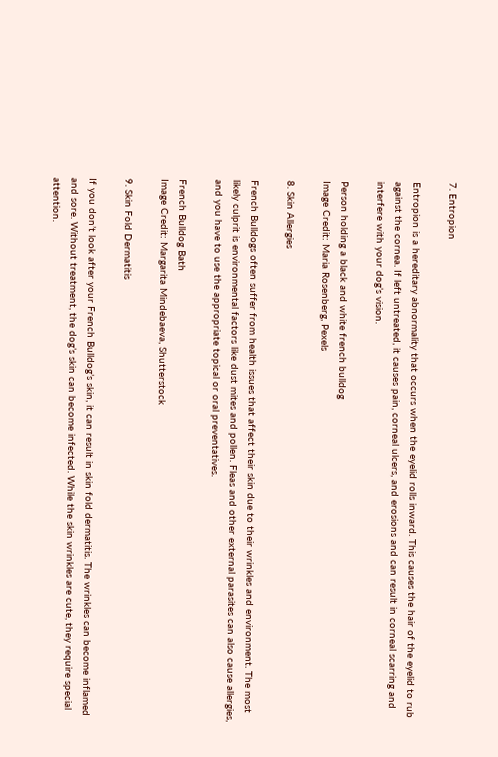7. Entropion

Entropion is a hereditary abnormality that occurs when the eyelid rolls inward. This causes the hair of the eyelid to rub against the cornea. If left untreated, it causes pain, corneal ulcers, and erosions and can result in corneal scarring and interfere with your dog’s vision.

Person holding a black and white french bulldog
Image Credit: Maria Rosenberg, Pexels

8. Skin Allergies

French Bulldogs often suffer from health issues that affect their skin due to their wrinkles and environment. The most likely culprit is environmental factors like dust mites and pollen. Fleas and other external parasites can also cause allergies, and you have to use the appropriate topical or oral preventatives.

French Bulldog Bath
Image Credit: Margarita Mindebaeva, Shutterstock

9. Skin Fold Dermatitis

If you don’t look after your French Bulldog’s skin, it can result in skin fold dermatitis. The wrinkles can become inflamed and sore. Without treatment, the dog’s skin can become infected. While the skin wrinkles are cute, they require special attention.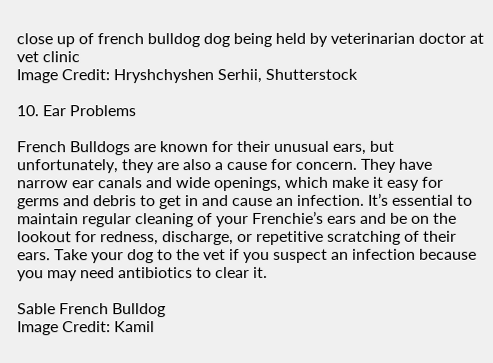close up of french bulldog dog being held by veterinarian doctor at vet clinic
Image Credit: Hryshchyshen Serhii, Shutterstock

10. Ear Problems

French Bulldogs are known for their unusual ears, but unfortunately, they are also a cause for concern. They have narrow ear canals and wide openings, which make it easy for germs and debris to get in and cause an infection. It’s essential to maintain regular cleaning of your Frenchie’s ears and be on the lookout for redness, discharge, or repetitive scratching of their ears. Take your dog to the vet if you suspect an infection because you may need antibiotics to clear it.

Sable French Bulldog
Image Credit: Kamil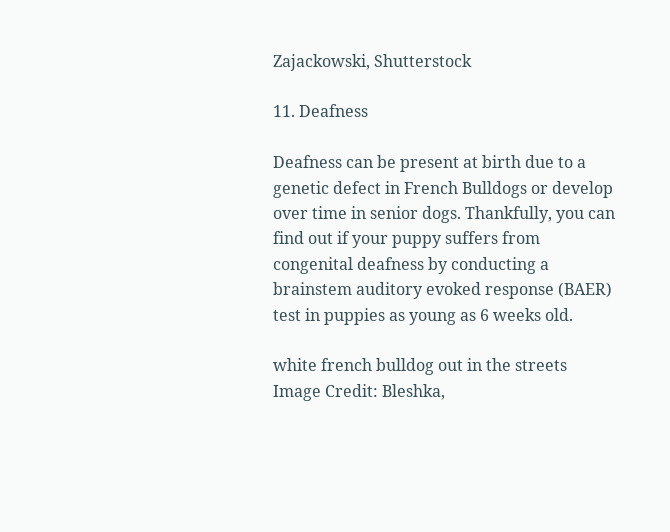Zajackowski, Shutterstock

11. Deafness

Deafness can be present at birth due to a genetic defect in French Bulldogs or develop over time in senior dogs. Thankfully, you can find out if your puppy suffers from congenital deafness by conducting a brainstem auditory evoked response (BAER) test in puppies as young as 6 weeks old.

white french bulldog out in the streets
Image Credit: Bleshka,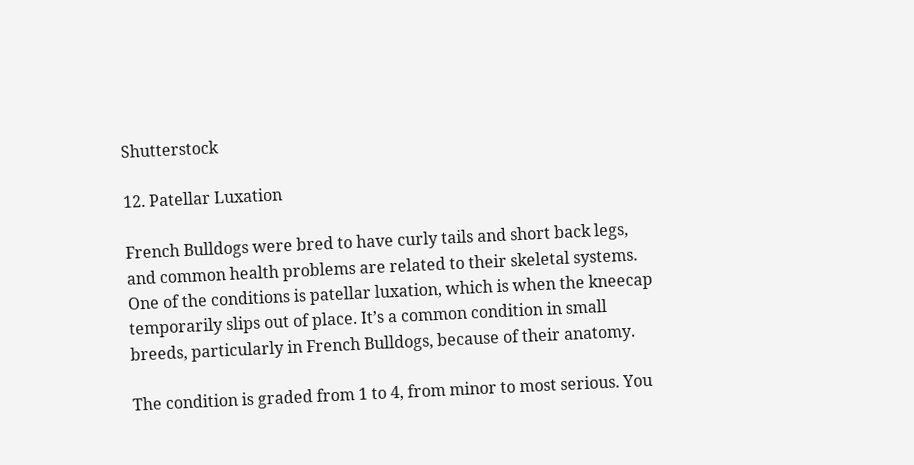Shutterstock

12. Patellar Luxation

French Bulldogs were bred to have curly tails and short back legs, and common health problems are related to their skeletal systems. One of the conditions is patellar luxation, which is when the kneecap temporarily slips out of place. It’s a common condition in small breeds, particularly in French Bulldogs, because of their anatomy.

The condition is graded from 1 to 4, from minor to most serious. You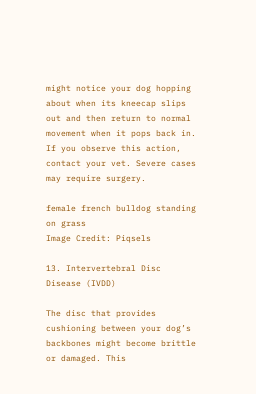might notice your dog hopping about when its kneecap slips out and then return to normal movement when it pops back in. If you observe this action, contact your vet. Severe cases may require surgery.

female french bulldog standing on grass
Image Credit: Piqsels

13. Intervertebral Disc Disease (IVDD)

The disc that provides cushioning between your dog’s backbones might become brittle or damaged. This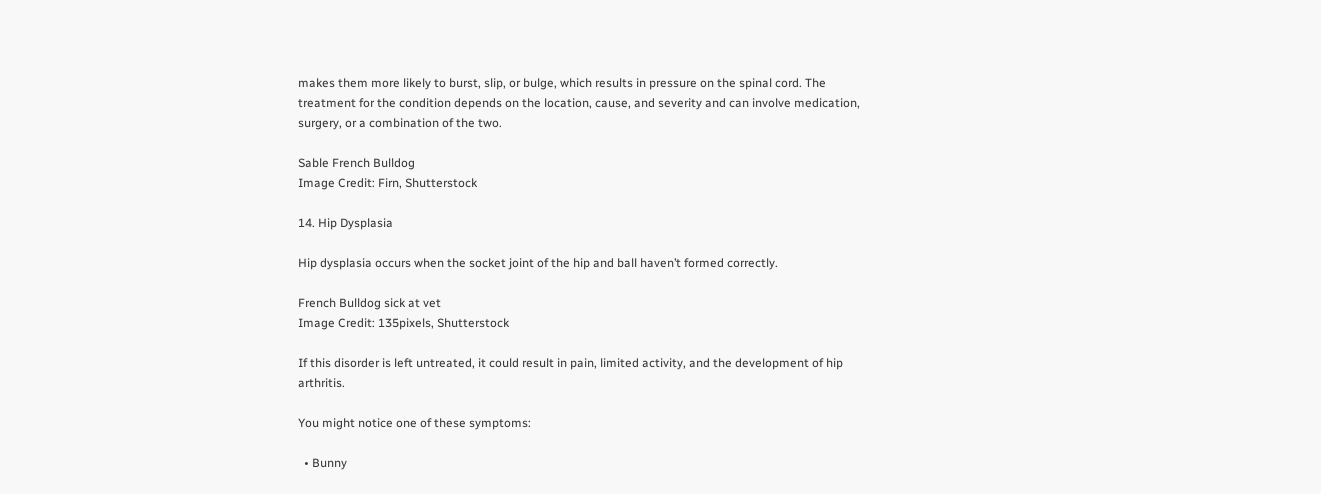makes them more likely to burst, slip, or bulge, which results in pressure on the spinal cord. The treatment for the condition depends on the location, cause, and severity and can involve medication, surgery, or a combination of the two.

Sable French Bulldog
Image Credit: Firn, Shutterstock

14. Hip Dysplasia

Hip dysplasia occurs when the socket joint of the hip and ball haven’t formed correctly.

French Bulldog sick at vet
Image Credit: 135pixels, Shutterstock

If this disorder is left untreated, it could result in pain, limited activity, and the development of hip arthritis.

You might notice one of these symptoms:

  • Bunny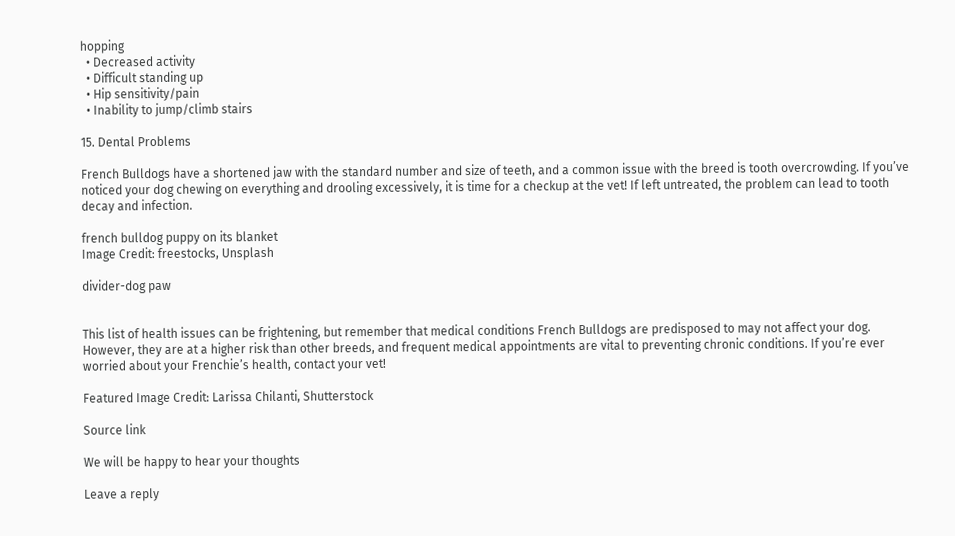hopping
  • Decreased activity
  • Difficult standing up
  • Hip sensitivity/pain
  • Inability to jump/climb stairs

15. Dental Problems

French Bulldogs have a shortened jaw with the standard number and size of teeth, and a common issue with the breed is tooth overcrowding. If you’ve noticed your dog chewing on everything and drooling excessively, it is time for a checkup at the vet! If left untreated, the problem can lead to tooth decay and infection.

french bulldog puppy on its blanket
Image Credit: freestocks, Unsplash

divider-dog paw


This list of health issues can be frightening, but remember that medical conditions French Bulldogs are predisposed to may not affect your dog. However, they are at a higher risk than other breeds, and frequent medical appointments are vital to preventing chronic conditions. If you’re ever worried about your Frenchie’s health, contact your vet!

Featured Image Credit: Larissa Chilanti, Shutterstock

Source link

We will be happy to hear your thoughts

Leave a reply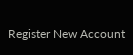Register New Account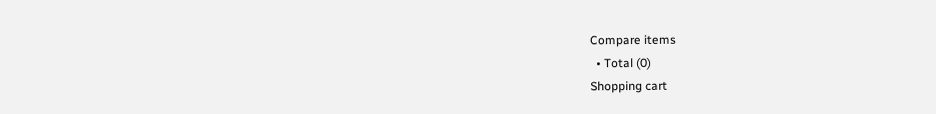Compare items
  • Total (0)
Shopping cart